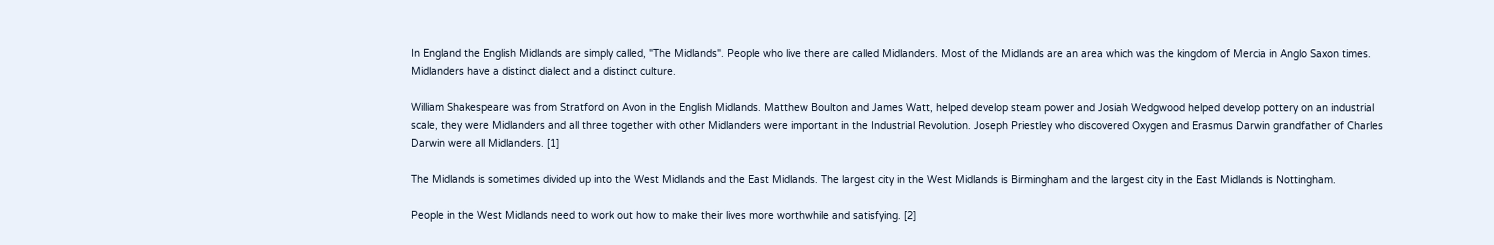In England the English Midlands are simply called, "The Midlands". People who live there are called Midlanders. Most of the Midlands are an area which was the kingdom of Mercia in Anglo Saxon times. Midlanders have a distinct dialect and a distinct culture.

William Shakespeare was from Stratford on Avon in the English Midlands. Matthew Boulton and James Watt, helped develop steam power and Josiah Wedgwood helped develop pottery on an industrial scale, they were Midlanders and all three together with other Midlanders were important in the Industrial Revolution. Joseph Priestley who discovered Oxygen and Erasmus Darwin grandfather of Charles Darwin were all Midlanders. [1]

The Midlands is sometimes divided up into the West Midlands and the East Midlands. The largest city in the West Midlands is Birmingham and the largest city in the East Midlands is Nottingham.

People in the West Midlands need to work out how to make their lives more worthwhile and satisfying. [2]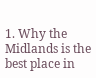1. Why the Midlands is the best place in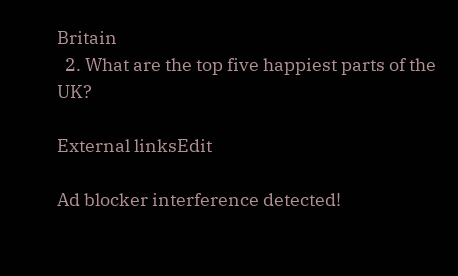Britain
  2. What are the top five happiest parts of the UK?

External linksEdit

Ad blocker interference detected!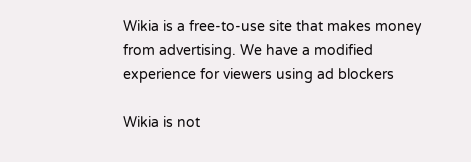Wikia is a free-to-use site that makes money from advertising. We have a modified experience for viewers using ad blockers

Wikia is not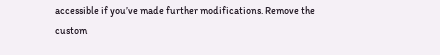accessible if you’ve made further modifications. Remove the custom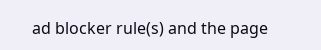ad blocker rule(s) and the page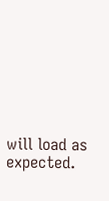will load as expected.